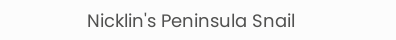Nicklin's Peninsula Snail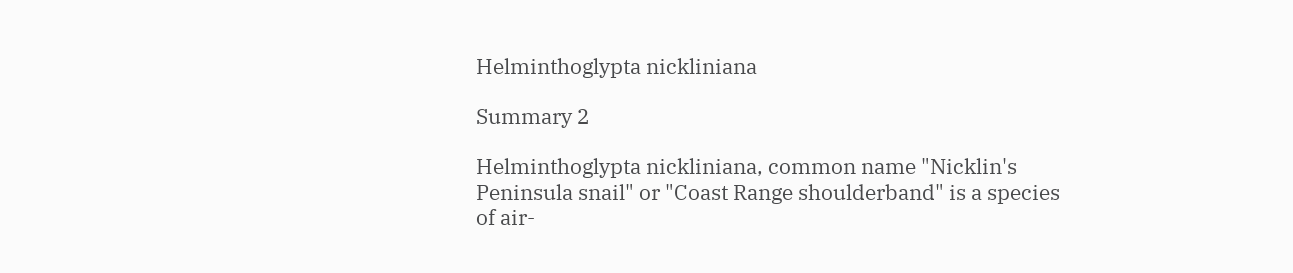Helminthoglypta nickliniana

Summary 2

Helminthoglypta nickliniana, common name "Nicklin's Peninsula snail" or "Coast Range shoulderband" is a species of air-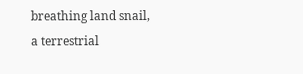breathing land snail, a terrestrial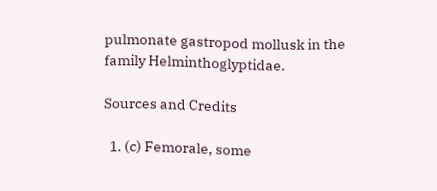pulmonate gastropod mollusk in the family Helminthoglyptidae.

Sources and Credits

  1. (c) Femorale, some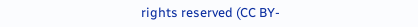rights reserved (CC BY-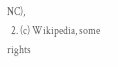NC),
  2. (c) Wikipedia, some rights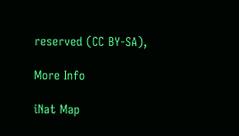reserved (CC BY-SA),

More Info

iNat Map